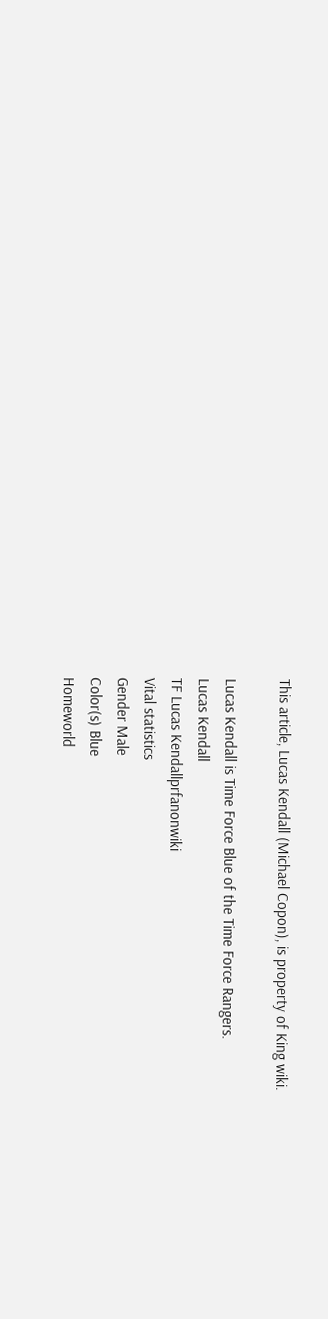This article, Lucas Kendall (Michael Copon), is property of King wiki.

Lucas Kendall is Time Force Blue of the Time Force Rangers.
Lucas Kendall
TF Lucas Kendallprfanonwiki
Vital statistics
Gender Male
Color(s) Blue
Homeworld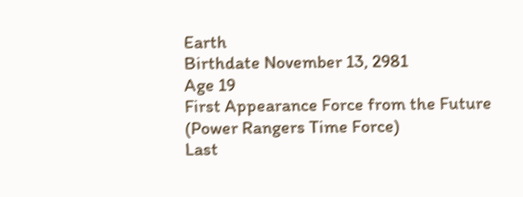Earth
Birthdate November 13, 2981
Age 19
First Appearance Force from the Future (Power Rangers Time Force)
Last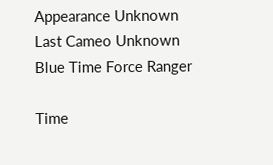Appearance Unknown
Last Cameo Unknown
Blue Time Force Ranger

Time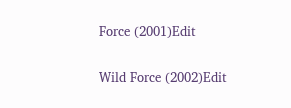Force (2001)Edit

Wild Force (2002)Edit